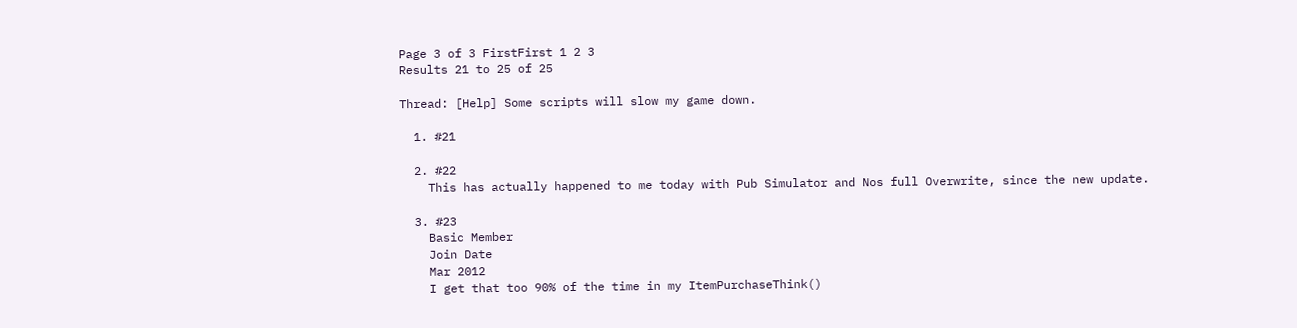Page 3 of 3 FirstFirst 1 2 3
Results 21 to 25 of 25

Thread: [Help] Some scripts will slow my game down.

  1. #21

  2. #22
    This has actually happened to me today with Pub Simulator and Nos full Overwrite, since the new update.

  3. #23
    Basic Member
    Join Date
    Mar 2012
    I get that too 90% of the time in my ItemPurchaseThink()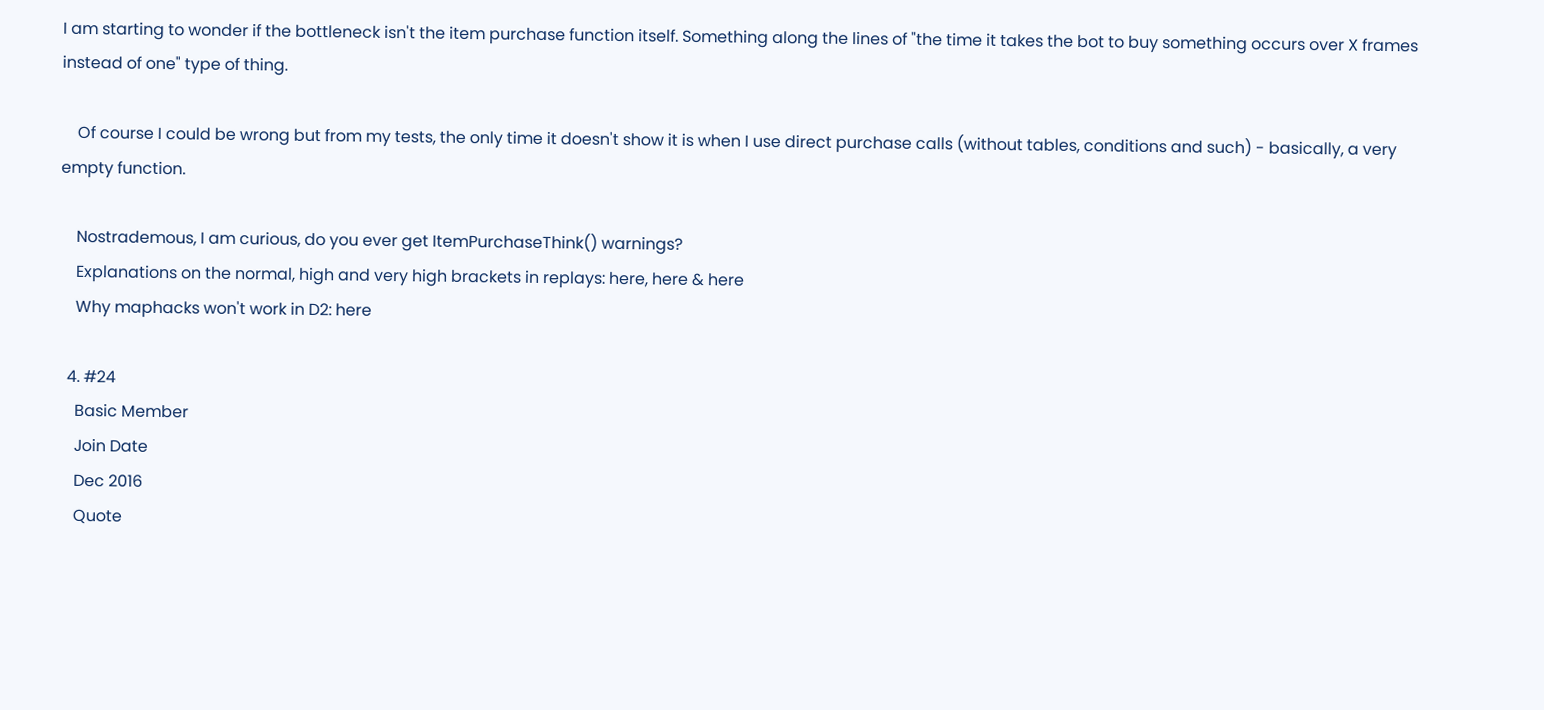I am starting to wonder if the bottleneck isn't the item purchase function itself. Something along the lines of "the time it takes the bot to buy something occurs over X frames instead of one" type of thing.

    Of course I could be wrong but from my tests, the only time it doesn't show it is when I use direct purchase calls (without tables, conditions and such) - basically, a very empty function.

    Nostrademous, I am curious, do you ever get ItemPurchaseThink() warnings?
    Explanations on the normal, high and very high brackets in replays: here, here & here
    Why maphacks won't work in D2: here

  4. #24
    Basic Member
    Join Date
    Dec 2016
    Quote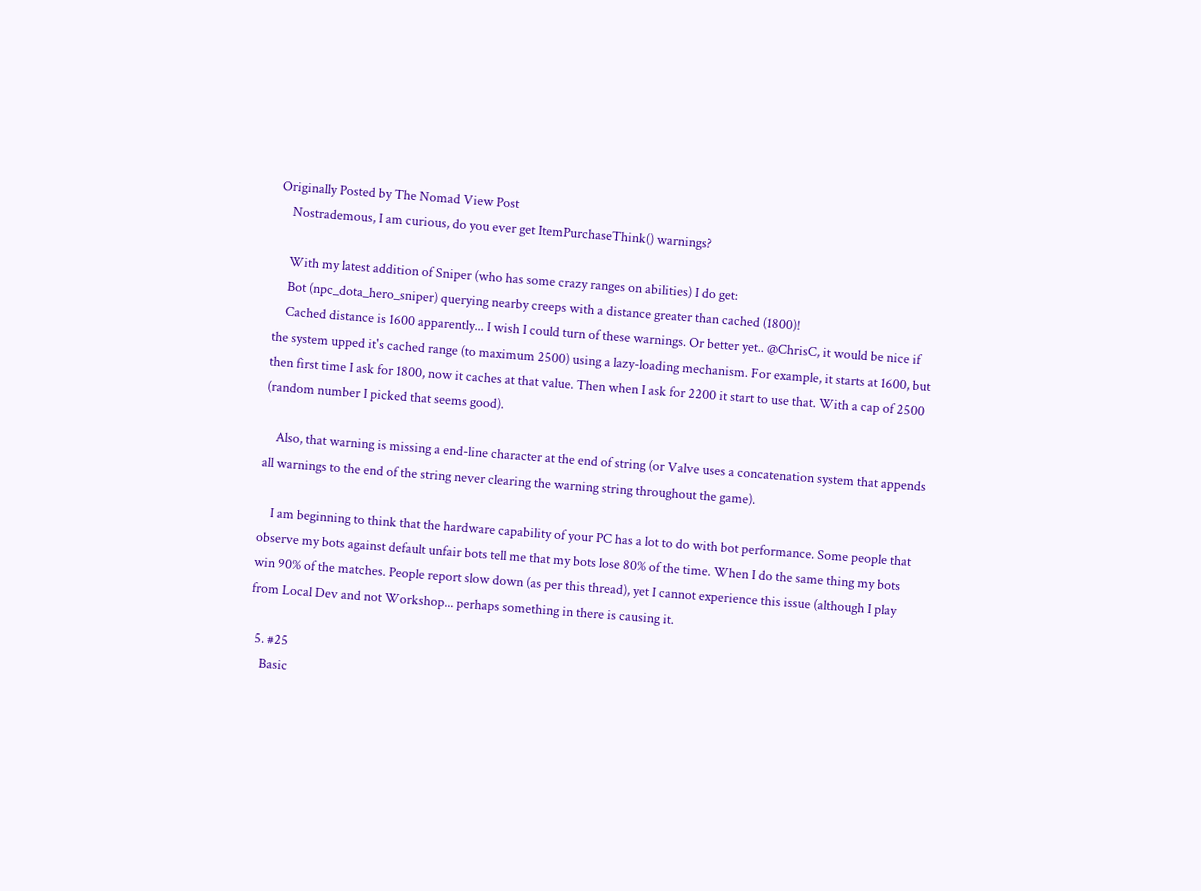Originally Posted by The Nomad View Post
    Nostrademous, I am curious, do you ever get ItemPurchaseThink() warnings?

    With my latest addition of Sniper (who has some crazy ranges on abilities) I do get:
    Bot (npc_dota_hero_sniper) querying nearby creeps with a distance greater than cached (1800)!
    Cached distance is 1600 apparently... I wish I could turn of these warnings. Or better yet.. @ChrisC, it would be nice if the system upped it's cached range (to maximum 2500) using a lazy-loading mechanism. For example, it starts at 1600, but then first time I ask for 1800, now it caches at that value. Then when I ask for 2200 it start to use that. With a cap of 2500 (random number I picked that seems good).

    Also, that warning is missing a end-line character at the end of string (or Valve uses a concatenation system that appends all warnings to the end of the string never clearing the warning string throughout the game).

    I am beginning to think that the hardware capability of your PC has a lot to do with bot performance. Some people that observe my bots against default unfair bots tell me that my bots lose 80% of the time. When I do the same thing my bots win 90% of the matches. People report slow down (as per this thread), yet I cannot experience this issue (although I play from Local Dev and not Workshop... perhaps something in there is causing it.

  5. #25
    Basic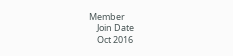Member
    Join Date
    Oct 2016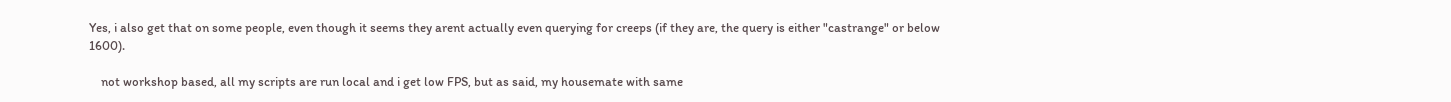Yes, i also get that on some people, even though it seems they arent actually even querying for creeps (if they are, the query is either "castrange" or below 1600).

    not workshop based, all my scripts are run local and i get low FPS, but as said, my housemate with same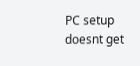PC setup doesnt get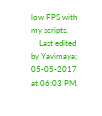low FPS with my scripts.
    Last edited by Yavimaya; 05-05-2017 at 06:03 PM.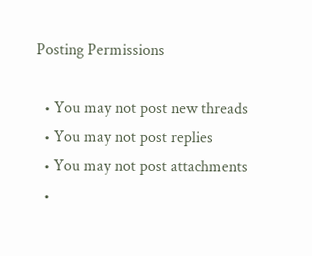Posting Permissions

  • You may not post new threads
  • You may not post replies
  • You may not post attachments
  •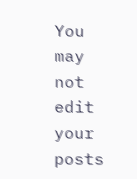You may not edit your posts